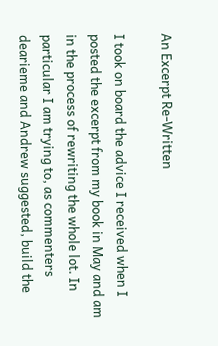An Excerpt Re-Written

I took on board the advice I received when I posted the excerpt from my book in May and am in the process of rewriting the whole lot. In particular I am trying to, as commenters dearieme and Andrew suggested, build the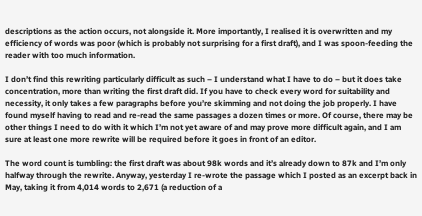descriptions as the action occurs, not alongside it. More importantly, I realised it is overwritten and my efficiency of words was poor (which is probably not surprising for a first draft), and I was spoon-feeding the reader with too much information.

I don’t find this rewriting particularly difficult as such – I understand what I have to do – but it does take concentration, more than writing the first draft did. If you have to check every word for suitability and necessity, it only takes a few paragraphs before you’re skimming and not doing the job properly. I have found myself having to read and re-read the same passages a dozen times or more. Of course, there may be other things I need to do with it which I’m not yet aware of and may prove more difficult again, and I am sure at least one more rewrite will be required before it goes in front of an editor.

The word count is tumbling: the first draft was about 98k words and it’s already down to 87k and I’m only halfway through the rewrite. Anyway, yesterday I re-wrote the passage which I posted as an excerpt back in May, taking it from 4,014 words to 2,671 (a reduction of a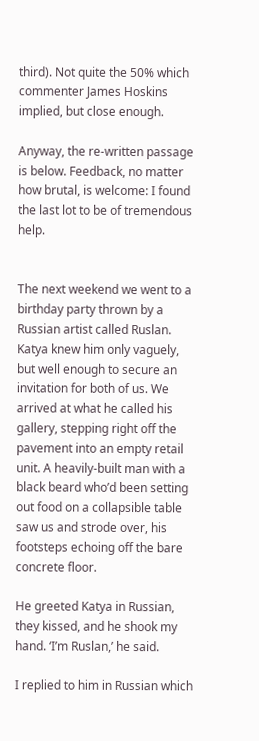third). Not quite the 50% which commenter James Hoskins implied, but close enough.

Anyway, the re-written passage is below. Feedback, no matter how brutal, is welcome: I found the last lot to be of tremendous help.


The next weekend we went to a birthday party thrown by a Russian artist called Ruslan. Katya knew him only vaguely, but well enough to secure an invitation for both of us. We arrived at what he called his gallery, stepping right off the pavement into an empty retail unit. A heavily-built man with a black beard who’d been setting out food on a collapsible table saw us and strode over, his footsteps echoing off the bare concrete floor.

He greeted Katya in Russian, they kissed, and he shook my hand. ‘I’m Ruslan,’ he said.

I replied to him in Russian which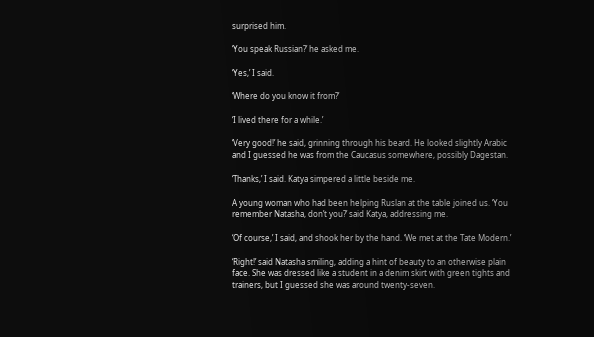surprised him.

‘You speak Russian?’ he asked me.

‘Yes,’ I said.

‘Where do you know it from?’

‘I lived there for a while.’

‘Very good!’ he said, grinning through his beard. He looked slightly Arabic and I guessed he was from the Caucasus somewhere, possibly Dagestan.

‘Thanks,’ I said. Katya simpered a little beside me.

A young woman who had been helping Ruslan at the table joined us. ‘You remember Natasha, don’t you?’ said Katya, addressing me.

‘Of course,’ I said, and shook her by the hand. ‘We met at the Tate Modern.’

‘Right!’ said Natasha smiling, adding a hint of beauty to an otherwise plain face. She was dressed like a student in a denim skirt with green tights and trainers, but I guessed she was around twenty-seven.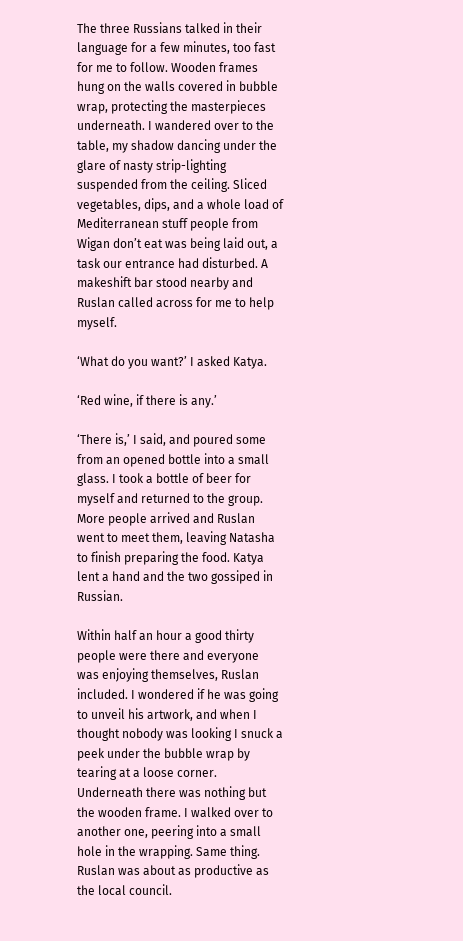The three Russians talked in their language for a few minutes, too fast for me to follow. Wooden frames hung on the walls covered in bubble wrap, protecting the masterpieces underneath. I wandered over to the table, my shadow dancing under the glare of nasty strip-lighting suspended from the ceiling. Sliced vegetables, dips, and a whole load of Mediterranean stuff people from Wigan don’t eat was being laid out, a task our entrance had disturbed. A makeshift bar stood nearby and Ruslan called across for me to help myself.

‘What do you want?’ I asked Katya.

‘Red wine, if there is any.’

‘There is,’ I said, and poured some from an opened bottle into a small glass. I took a bottle of beer for myself and returned to the group. More people arrived and Ruslan went to meet them, leaving Natasha to finish preparing the food. Katya lent a hand and the two gossiped in Russian.

Within half an hour a good thirty people were there and everyone was enjoying themselves, Ruslan included. I wondered if he was going to unveil his artwork, and when I thought nobody was looking I snuck a peek under the bubble wrap by tearing at a loose corner. Underneath there was nothing but the wooden frame. I walked over to another one, peering into a small hole in the wrapping. Same thing. Ruslan was about as productive as the local council.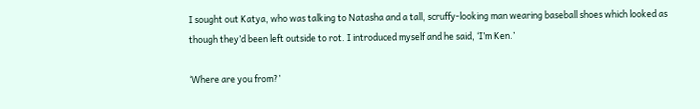I sought out Katya, who was talking to Natasha and a tall, scruffy-looking man wearing baseball shoes which looked as though they’d been left outside to rot. I introduced myself and he said, ‘I’m Ken.’

‘Where are you from?’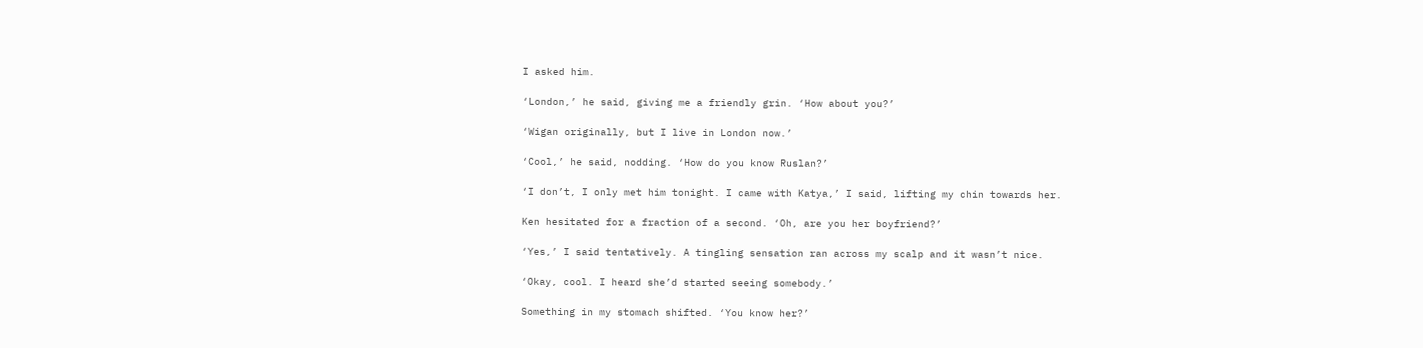I asked him.

‘London,’ he said, giving me a friendly grin. ‘How about you?’

‘Wigan originally, but I live in London now.’

‘Cool,’ he said, nodding. ‘How do you know Ruslan?’

‘I don’t, I only met him tonight. I came with Katya,’ I said, lifting my chin towards her.

Ken hesitated for a fraction of a second. ‘Oh, are you her boyfriend?’

‘Yes,’ I said tentatively. A tingling sensation ran across my scalp and it wasn’t nice.

‘Okay, cool. I heard she’d started seeing somebody.’

Something in my stomach shifted. ‘You know her?’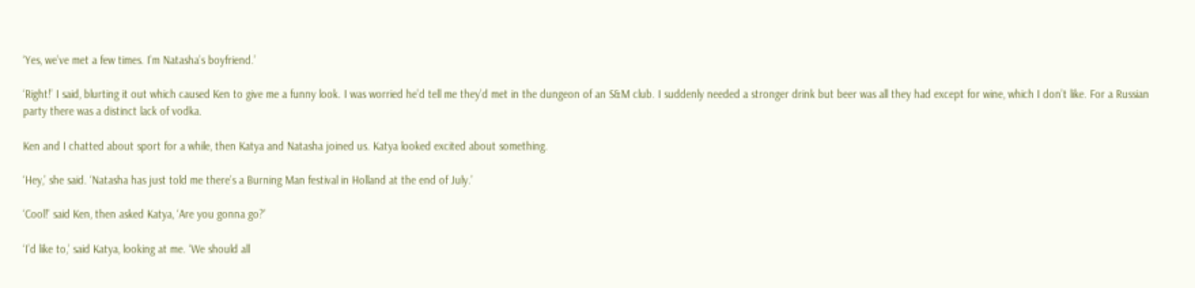‘Yes, we’ve met a few times. I’m Natasha’s boyfriend.’

‘Right!’ I said, blurting it out which caused Ken to give me a funny look. I was worried he’d tell me they’d met in the dungeon of an S&M club. I suddenly needed a stronger drink but beer was all they had except for wine, which I don’t like. For a Russian party there was a distinct lack of vodka.

Ken and I chatted about sport for a while, then Katya and Natasha joined us. Katya looked excited about something.

‘Hey,’ she said. ‘Natasha has just told me there’s a Burning Man festival in Holland at the end of July.’

‘Cool!’ said Ken, then asked Katya, ‘Are you gonna go?’

‘I’d like to,’ said Katya, looking at me. ‘We should all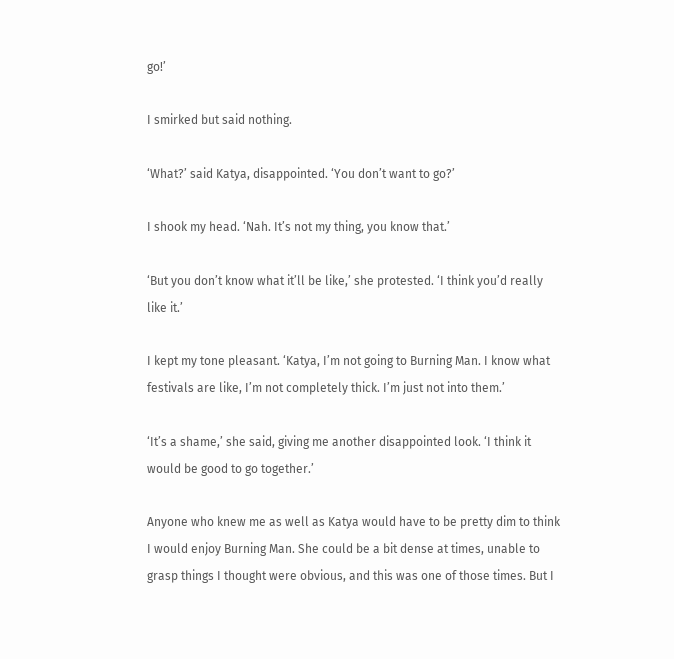go!’

I smirked but said nothing.

‘What?’ said Katya, disappointed. ‘You don’t want to go?’

I shook my head. ‘Nah. It’s not my thing, you know that.’

‘But you don’t know what it’ll be like,’ she protested. ‘I think you’d really like it.’

I kept my tone pleasant. ‘Katya, I’m not going to Burning Man. I know what festivals are like, I’m not completely thick. I’m just not into them.’

‘It’s a shame,’ she said, giving me another disappointed look. ‘I think it would be good to go together.’

Anyone who knew me as well as Katya would have to be pretty dim to think I would enjoy Burning Man. She could be a bit dense at times, unable to grasp things I thought were obvious, and this was one of those times. But I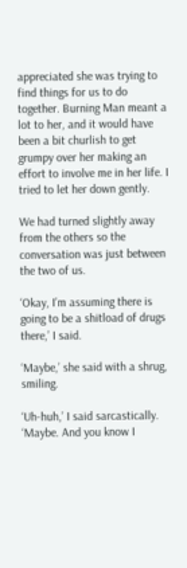appreciated she was trying to find things for us to do together. Burning Man meant a lot to her, and it would have been a bit churlish to get grumpy over her making an effort to involve me in her life. I tried to let her down gently.

We had turned slightly away from the others so the conversation was just between the two of us.

‘Okay, I’m assuming there is going to be a shitload of drugs there,’ I said.

‘Maybe,’ she said with a shrug, smiling.

‘Uh-huh,’ I said sarcastically. ‘Maybe. And you know I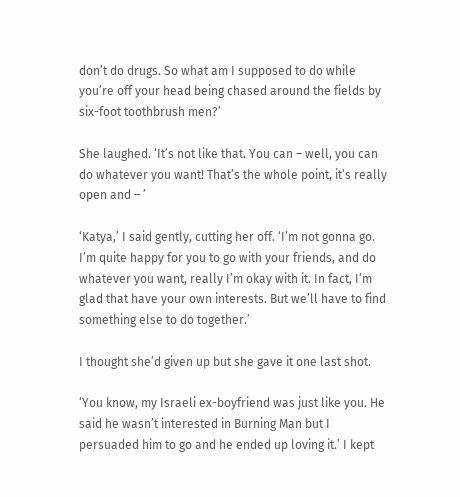don’t do drugs. So what am I supposed to do while you’re off your head being chased around the fields by six-foot toothbrush men?’

She laughed. ‘It’s not like that. You can – well, you can do whatever you want! That’s the whole point, it’s really open and – ’

‘Katya,’ I said gently, cutting her off. ‘I’m not gonna go. I’m quite happy for you to go with your friends, and do whatever you want, really I’m okay with it. In fact, I’m glad that have your own interests. But we’ll have to find something else to do together.’

I thought she’d given up but she gave it one last shot.

‘You know, my Israeli ex-boyfriend was just like you. He said he wasn’t interested in Burning Man but I persuaded him to go and he ended up loving it.’ I kept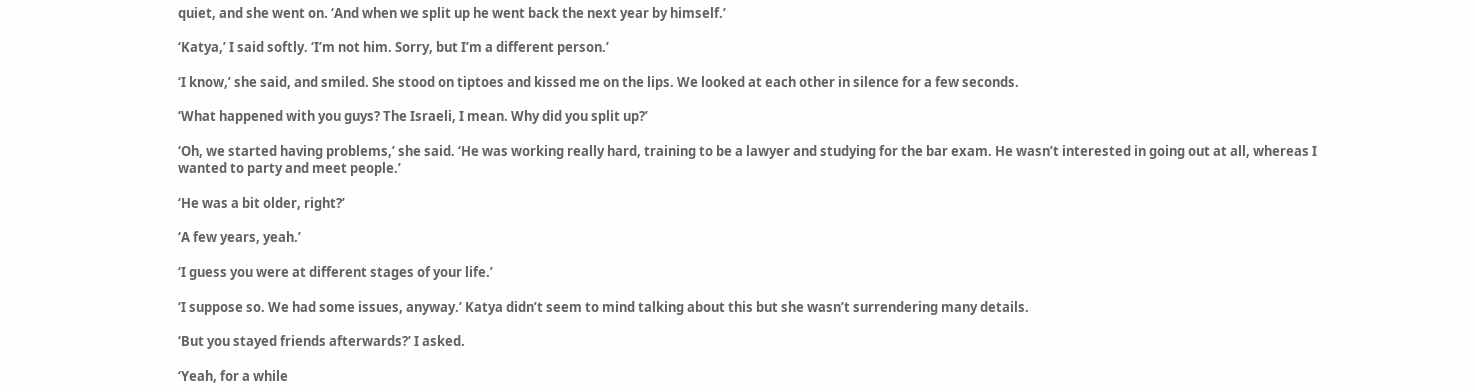quiet, and she went on. ‘And when we split up he went back the next year by himself.’

‘Katya,’ I said softly. ‘I’m not him. Sorry, but I’m a different person.’

‘I know,’ she said, and smiled. She stood on tiptoes and kissed me on the lips. We looked at each other in silence for a few seconds.

‘What happened with you guys? The Israeli, I mean. Why did you split up?’

‘Oh, we started having problems,’ she said. ‘He was working really hard, training to be a lawyer and studying for the bar exam. He wasn’t interested in going out at all, whereas I wanted to party and meet people.’

‘He was a bit older, right?’

‘A few years, yeah.’

‘I guess you were at different stages of your life.’

‘I suppose so. We had some issues, anyway.’ Katya didn’t seem to mind talking about this but she wasn’t surrendering many details.

‘But you stayed friends afterwards?’ I asked.

‘Yeah, for a while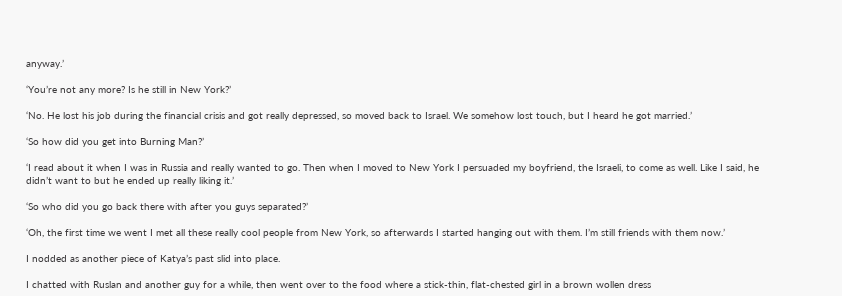anyway.’

‘You’re not any more? Is he still in New York?’

‘No. He lost his job during the financial crisis and got really depressed, so moved back to Israel. We somehow lost touch, but I heard he got married.’

‘So how did you get into Burning Man?’

‘I read about it when I was in Russia and really wanted to go. Then when I moved to New York I persuaded my boyfriend, the Israeli, to come as well. Like I said, he didn’t want to but he ended up really liking it.’

‘So who did you go back there with after you guys separated?’

‘Oh, the first time we went I met all these really cool people from New York, so afterwards I started hanging out with them. I’m still friends with them now.’

I nodded as another piece of Katya’s past slid into place.

I chatted with Ruslan and another guy for a while, then went over to the food where a stick-thin, flat-chested girl in a brown wollen dress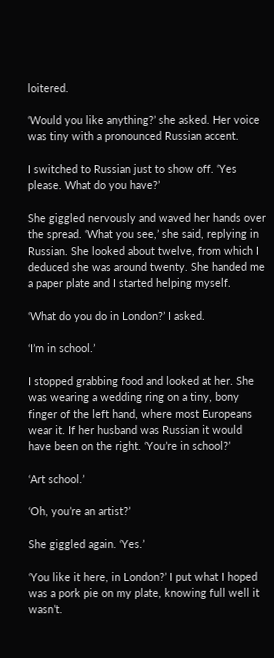loitered.

‘Would you like anything?’ she asked. Her voice was tiny with a pronounced Russian accent.

I switched to Russian just to show off. ‘Yes please. What do you have?’

She giggled nervously and waved her hands over the spread. ‘What you see,’ she said, replying in Russian. She looked about twelve, from which I deduced she was around twenty. She handed me a paper plate and I started helping myself.

‘What do you do in London?’ I asked.

‘I’m in school.’

I stopped grabbing food and looked at her. She was wearing a wedding ring on a tiny, bony finger of the left hand, where most Europeans wear it. If her husband was Russian it would have been on the right. ‘You’re in school?’

‘Art school.’

‘Oh, you’re an artist?’

She giggled again. ‘Yes.’

‘You like it here, in London?’ I put what I hoped was a pork pie on my plate, knowing full well it wasn’t.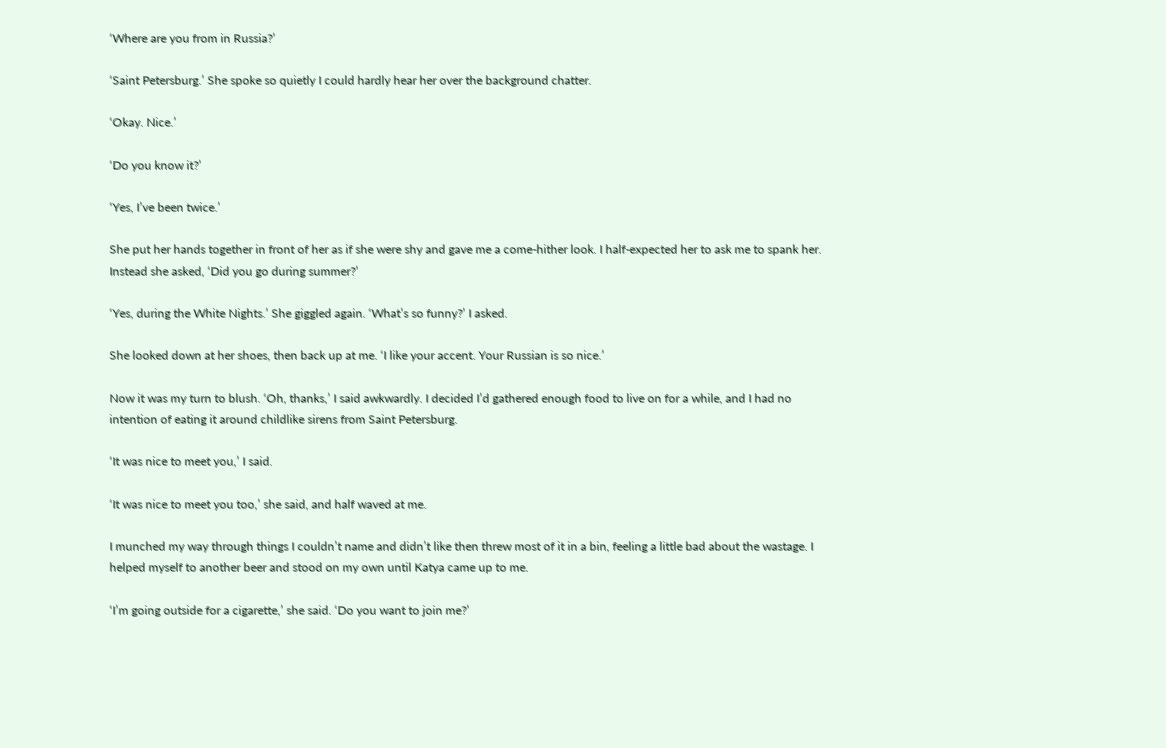‘Where are you from in Russia?’

‘Saint Petersburg.’ She spoke so quietly I could hardly hear her over the background chatter.

‘Okay. Nice.’

‘Do you know it?’

‘Yes, I’ve been twice.’

She put her hands together in front of her as if she were shy and gave me a come-hither look. I half-expected her to ask me to spank her. Instead she asked, ‘Did you go during summer?’

‘Yes, during the White Nights.’ She giggled again. ‘What’s so funny?’ I asked.

She looked down at her shoes, then back up at me. ‘I like your accent. Your Russian is so nice.’

Now it was my turn to blush. ‘Oh, thanks,’ I said awkwardly. I decided I’d gathered enough food to live on for a while, and I had no intention of eating it around childlike sirens from Saint Petersburg.

‘It was nice to meet you,’ I said.

‘It was nice to meet you too,’ she said, and half waved at me.

I munched my way through things I couldn’t name and didn’t like then threw most of it in a bin, feeling a little bad about the wastage. I helped myself to another beer and stood on my own until Katya came up to me.

‘I’m going outside for a cigarette,’ she said. ‘Do you want to join me?’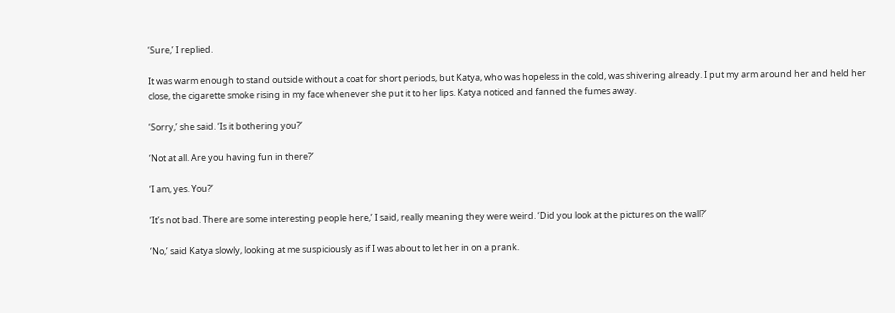‘Sure,’ I replied.

It was warm enough to stand outside without a coat for short periods, but Katya, who was hopeless in the cold, was shivering already. I put my arm around her and held her close, the cigarette smoke rising in my face whenever she put it to her lips. Katya noticed and fanned the fumes away.

‘Sorry,’ she said. ‘Is it bothering you?’

‘Not at all. Are you having fun in there?’

‘I am, yes. You?’

‘It’s not bad. There are some interesting people here,’ I said, really meaning they were weird. ‘Did you look at the pictures on the wall?’

‘No,’ said Katya slowly, looking at me suspiciously as if I was about to let her in on a prank.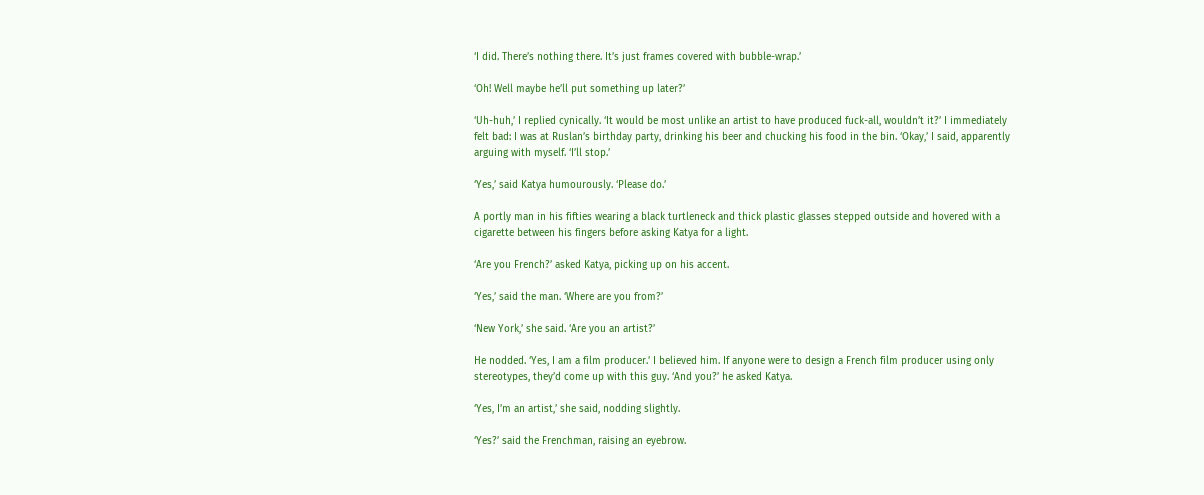‘I did. There’s nothing there. It’s just frames covered with bubble-wrap.’

‘Oh! Well maybe he’ll put something up later?’

‘Uh-huh,’ I replied cynically. ‘It would be most unlike an artist to have produced fuck-all, wouldn’t it?’ I immediately felt bad: I was at Ruslan’s birthday party, drinking his beer and chucking his food in the bin. ‘Okay,’ I said, apparently arguing with myself. ‘I’ll stop.’

‘Yes,’ said Katya humourously. ‘Please do.’

A portly man in his fifties wearing a black turtleneck and thick plastic glasses stepped outside and hovered with a cigarette between his fingers before asking Katya for a light.

‘Are you French?’ asked Katya, picking up on his accent.

‘Yes,’ said the man. ‘Where are you from?’

‘New York,’ she said. ‘Are you an artist?’

He nodded. ‘Yes, I am a film producer.’ I believed him. If anyone were to design a French film producer using only stereotypes, they’d come up with this guy. ‘And you?’ he asked Katya.

‘Yes, I’m an artist,’ she said, nodding slightly.

‘Yes?’ said the Frenchman, raising an eyebrow.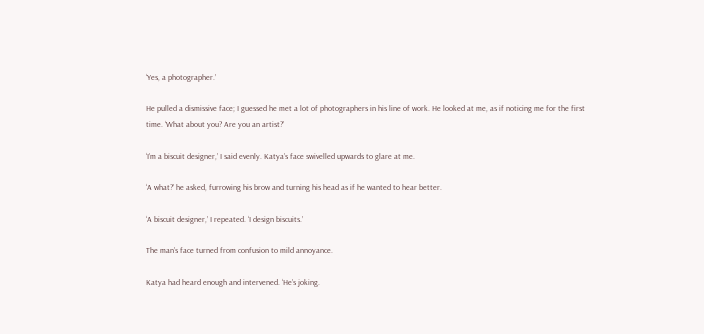‘Yes, a photographer.’

He pulled a dismissive face; I guessed he met a lot of photographers in his line of work. He looked at me, as if noticing me for the first time. ‘What about you? Are you an artist?’

‘I’m a biscuit designer,’ I said evenly. Katya’s face swivelled upwards to glare at me.

‘A what?’ he asked, furrowing his brow and turning his head as if he wanted to hear better.

‘A biscuit designer,’ I repeated. ‘I design biscuits.’

The man’s face turned from confusion to mild annoyance.

Katya had heard enough and intervened. ‘He’s joking.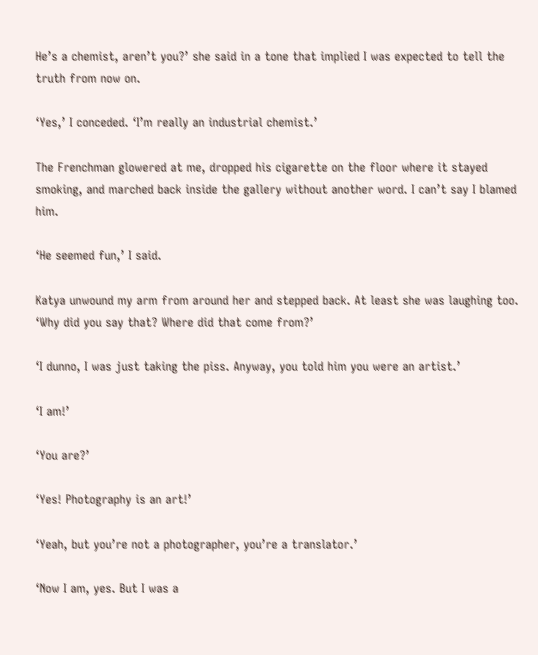He’s a chemist, aren’t you?’ she said in a tone that implied I was expected to tell the truth from now on.

‘Yes,’ I conceded. ‘I’m really an industrial chemist.’

The Frenchman glowered at me, dropped his cigarette on the floor where it stayed smoking, and marched back inside the gallery without another word. I can’t say I blamed him.

‘He seemed fun,’ I said.

Katya unwound my arm from around her and stepped back. At least she was laughing too. ‘Why did you say that? Where did that come from?’

‘I dunno, I was just taking the piss. Anyway, you told him you were an artist.’

‘I am!’

‘You are?’

‘Yes! Photography is an art!’

‘Yeah, but you’re not a photographer, you’re a translator.’

‘Now I am, yes. But I was a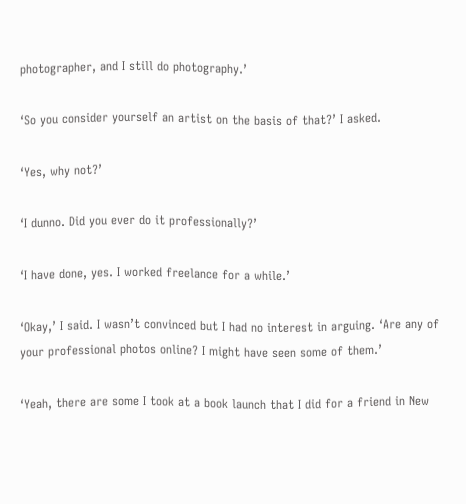photographer, and I still do photography.’

‘So you consider yourself an artist on the basis of that?’ I asked.

‘Yes, why not?’

‘I dunno. Did you ever do it professionally?’

‘I have done, yes. I worked freelance for a while.’

‘Okay,’ I said. I wasn’t convinced but I had no interest in arguing. ‘Are any of your professional photos online? I might have seen some of them.’

‘Yeah, there are some I took at a book launch that I did for a friend in New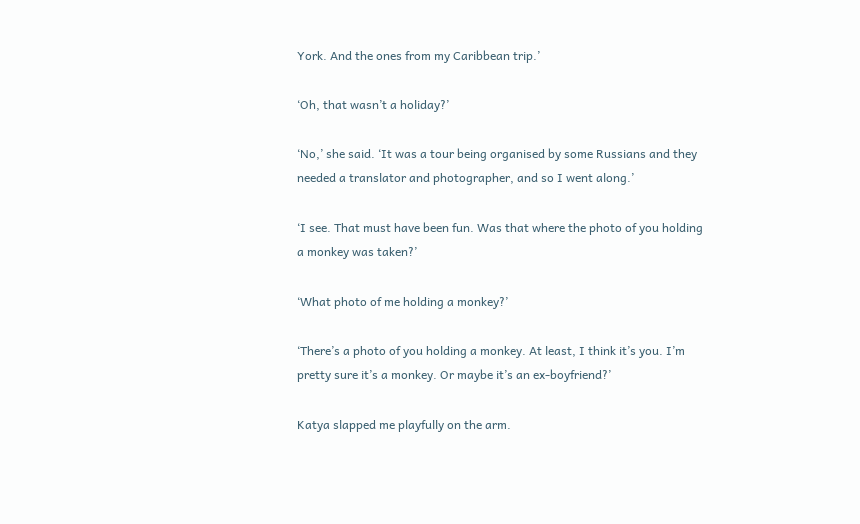York. And the ones from my Caribbean trip.’

‘Oh, that wasn’t a holiday?’

‘No,’ she said. ‘It was a tour being organised by some Russians and they needed a translator and photographer, and so I went along.’

‘I see. That must have been fun. Was that where the photo of you holding a monkey was taken?’

‘What photo of me holding a monkey?’

‘There’s a photo of you holding a monkey. At least, I think it’s you. I’m pretty sure it’s a monkey. Or maybe it’s an ex-boyfriend?’

Katya slapped me playfully on the arm.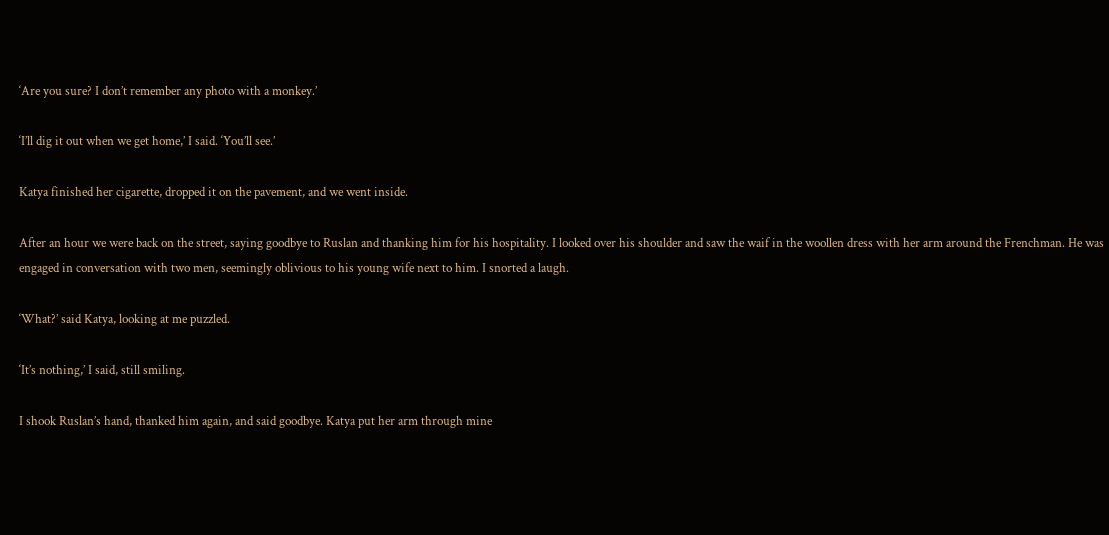‘Are you sure? I don’t remember any photo with a monkey.’

‘I’ll dig it out when we get home,’ I said. ‘You’ll see.’

Katya finished her cigarette, dropped it on the pavement, and we went inside.

After an hour we were back on the street, saying goodbye to Ruslan and thanking him for his hospitality. I looked over his shoulder and saw the waif in the woollen dress with her arm around the Frenchman. He was engaged in conversation with two men, seemingly oblivious to his young wife next to him. I snorted a laugh.

‘What?’ said Katya, looking at me puzzled.

‘It’s nothing,’ I said, still smiling.

I shook Ruslan’s hand, thanked him again, and said goodbye. Katya put her arm through mine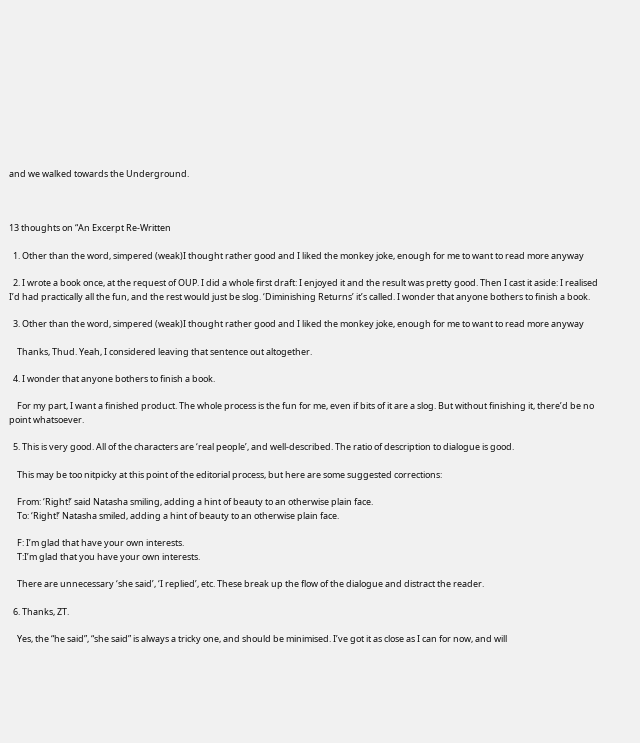and we walked towards the Underground.



13 thoughts on “An Excerpt Re-Written

  1. Other than the word, simpered (weak)I thought rather good and I liked the monkey joke, enough for me to want to read more anyway

  2. I wrote a book once, at the request of OUP. I did a whole first draft: I enjoyed it and the result was pretty good. Then I cast it aside: I realised I’d had practically all the fun, and the rest would just be slog. ‘Diminishing Returns’ it’s called. I wonder that anyone bothers to finish a book.

  3. Other than the word, simpered (weak)I thought rather good and I liked the monkey joke, enough for me to want to read more anyway

    Thanks, Thud. Yeah, I considered leaving that sentence out altogether.

  4. I wonder that anyone bothers to finish a book.

    For my part, I want a finished product. The whole process is the fun for me, even if bits of it are a slog. But without finishing it, there’d be no point whatsoever.

  5. This is very good. All of the characters are ‘real people’, and well-described. The ratio of description to dialogue is good.

    This may be too nitpicky at this point of the editorial process, but here are some suggested corrections:

    From: ‘Right!’ said Natasha smiling, adding a hint of beauty to an otherwise plain face.
    To: ‘Right!’ Natasha smiled, adding a hint of beauty to an otherwise plain face.

    F: I’m glad that have your own interests.
    T:I’m glad that you have your own interests.

    There are unnecessary ‘she said’, ‘I replied’, etc. These break up the flow of the dialogue and distract the reader.

  6. Thanks, ZT.

    Yes, the “he said”, “she said” is always a tricky one, and should be minimised. I’ve got it as close as I can for now, and will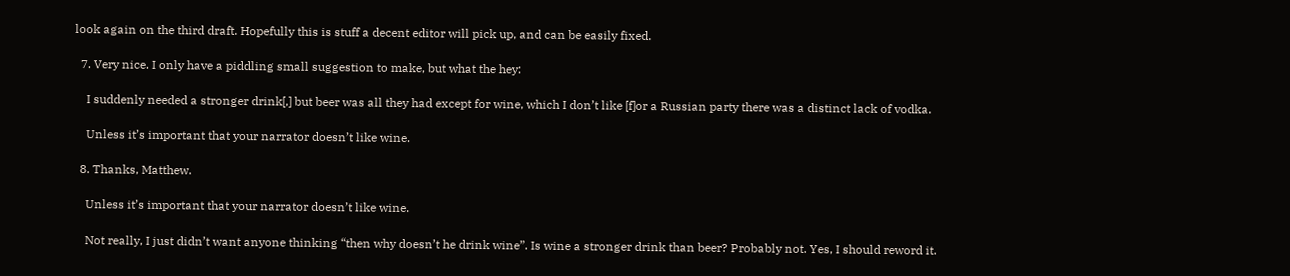look again on the third draft. Hopefully this is stuff a decent editor will pick up, and can be easily fixed.

  7. Very nice. I only have a piddling small suggestion to make, but what the hey:

    I suddenly needed a stronger drink[,] but beer was all they had except for wine, which I don’t like [f]or a Russian party there was a distinct lack of vodka.

    Unless it’s important that your narrator doesn’t like wine.

  8. Thanks, Matthew.

    Unless it’s important that your narrator doesn’t like wine.

    Not really, I just didn’t want anyone thinking “then why doesn’t he drink wine”. Is wine a stronger drink than beer? Probably not. Yes, I should reword it.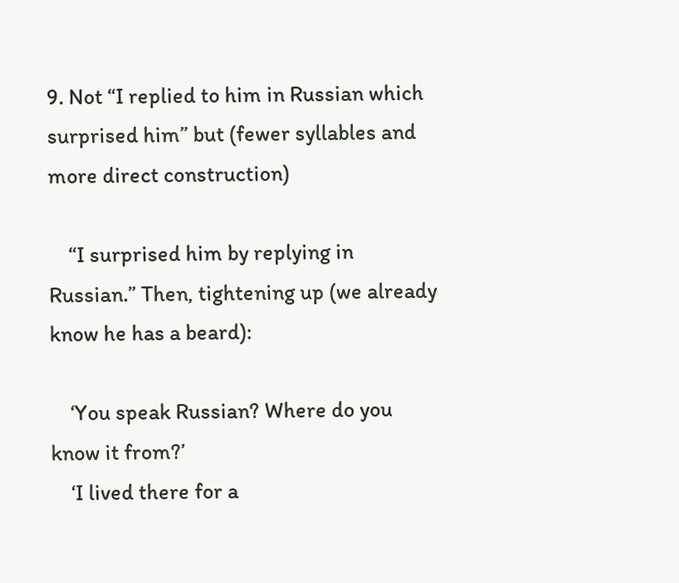9. Not “I replied to him in Russian which surprised him” but (fewer syllables and more direct construction)

    “I surprised him by replying in Russian.” Then, tightening up (we already know he has a beard):

    ‘You speak Russian? Where do you know it from?’
    ‘I lived there for a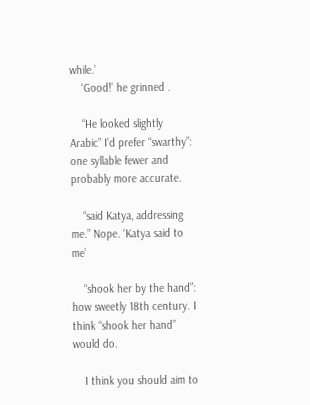while.’
    ‘Good!’ he grinned .

    “He looked slightly Arabic” I’d prefer “swarthy”: one syllable fewer and probably more accurate.

    “said Katya, addressing me.” Nope. ‘Katya said to me’

    “shook her by the hand”: how sweetly 18th century. I think “shook her hand” would do.

    I think you should aim to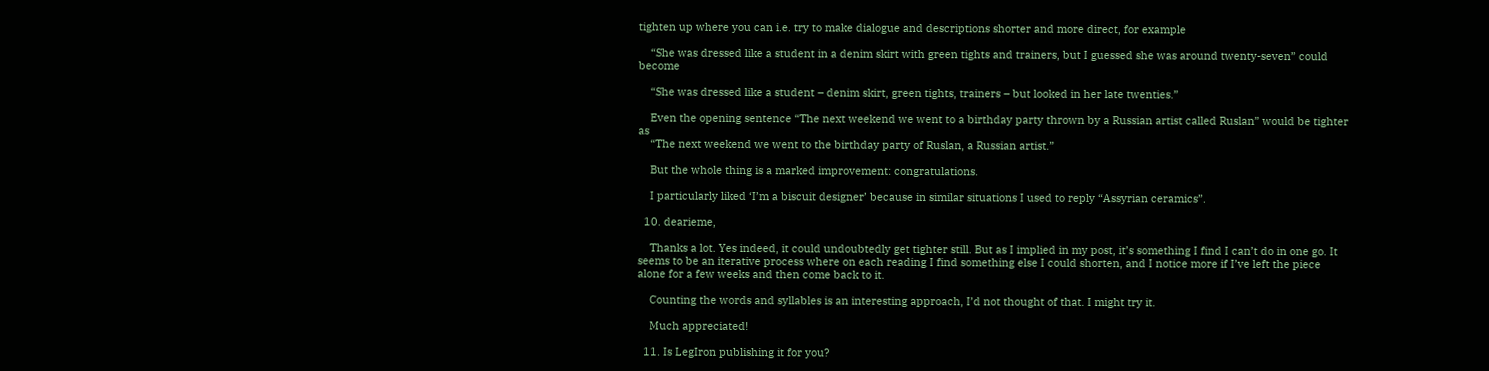tighten up where you can i.e. try to make dialogue and descriptions shorter and more direct, for example

    “She was dressed like a student in a denim skirt with green tights and trainers, but I guessed she was around twenty-seven” could become

    “She was dressed like a student – denim skirt, green tights, trainers – but looked in her late twenties.”

    Even the opening sentence “The next weekend we went to a birthday party thrown by a Russian artist called Ruslan” would be tighter as
    “The next weekend we went to the birthday party of Ruslan, a Russian artist.”

    But the whole thing is a marked improvement: congratulations.

    I particularly liked ‘I’m a biscuit designer’ because in similar situations I used to reply “Assyrian ceramics”.

  10. dearieme,

    Thanks a lot. Yes indeed, it could undoubtedly get tighter still. But as I implied in my post, it’s something I find I can’t do in one go. It seems to be an iterative process where on each reading I find something else I could shorten, and I notice more if I’ve left the piece alone for a few weeks and then come back to it.

    Counting the words and syllables is an interesting approach, I’d not thought of that. I might try it.

    Much appreciated!

  11. Is LegIron publishing it for you?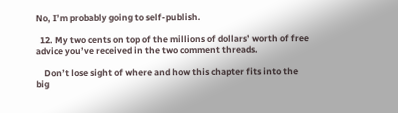No, I’m probably going to self-publish.

  12. My two cents on top of the millions of dollars’ worth of free advice you’ve received in the two comment threads.

    Don’t lose sight of where and how this chapter fits into the big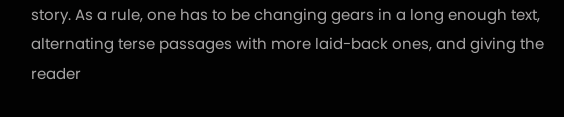story. As a rule, one has to be changing gears in a long enough text, alternating terse passages with more laid-back ones, and giving the reader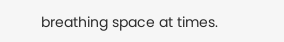breathing space at times.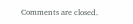Comments are closed.